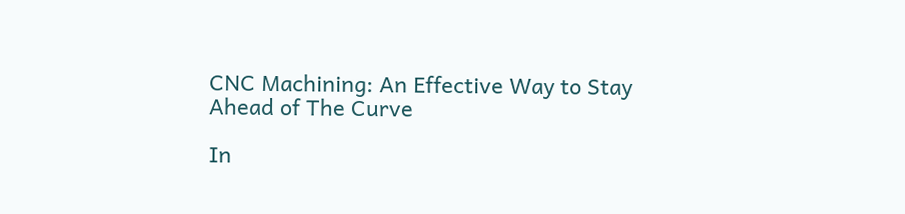CNC Machining: An Effective Way to Stay Ahead of The Curve

In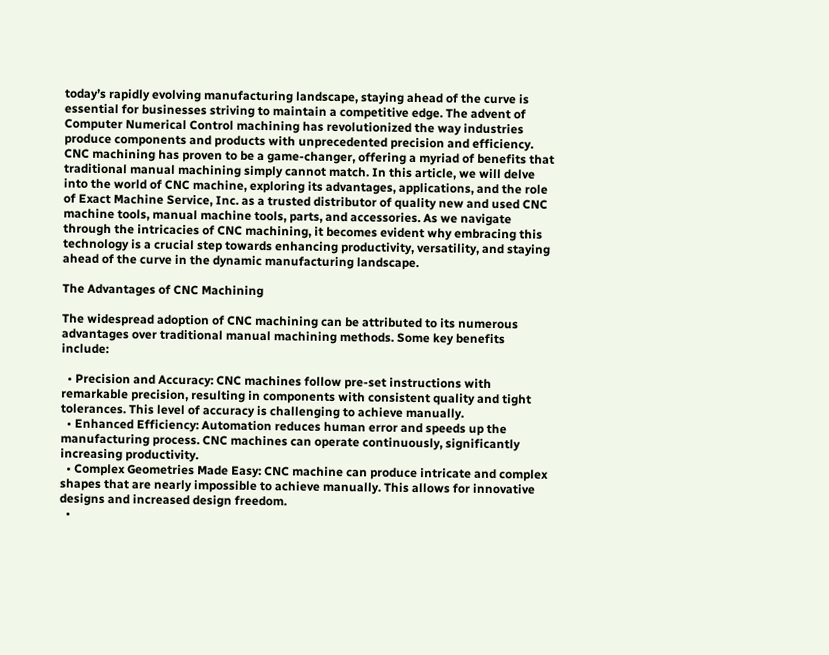today’s rapidly evolving manufacturing landscape, staying ahead of the curve is essential for businesses striving to maintain a competitive edge. The advent of Computer Numerical Control machining has revolutionized the way industries produce components and products with unprecedented precision and efficiency. CNC machining has proven to be a game-changer, offering a myriad of benefits that traditional manual machining simply cannot match. In this article, we will delve into the world of CNC machine, exploring its advantages, applications, and the role of Exact Machine Service, Inc. as a trusted distributor of quality new and used CNC machine tools, manual machine tools, parts, and accessories. As we navigate through the intricacies of CNC machining, it becomes evident why embracing this technology is a crucial step towards enhancing productivity, versatility, and staying ahead of the curve in the dynamic manufacturing landscape.

The Advantages of CNC Machining

The widespread adoption of CNC machining can be attributed to its numerous advantages over traditional manual machining methods. Some key benefits include:

  • Precision and Accuracy: CNC machines follow pre-set instructions with remarkable precision, resulting in components with consistent quality and tight tolerances. This level of accuracy is challenging to achieve manually.
  • Enhanced Efficiency: Automation reduces human error and speeds up the manufacturing process. CNC machines can operate continuously, significantly increasing productivity.
  • Complex Geometries Made Easy: CNC machine can produce intricate and complex shapes that are nearly impossible to achieve manually. This allows for innovative designs and increased design freedom.
  •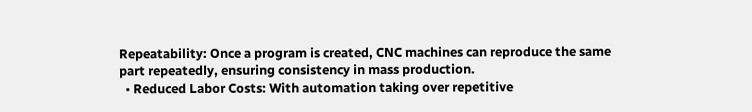Repeatability: Once a program is created, CNC machines can reproduce the same part repeatedly, ensuring consistency in mass production.
  • Reduced Labor Costs: With automation taking over repetitive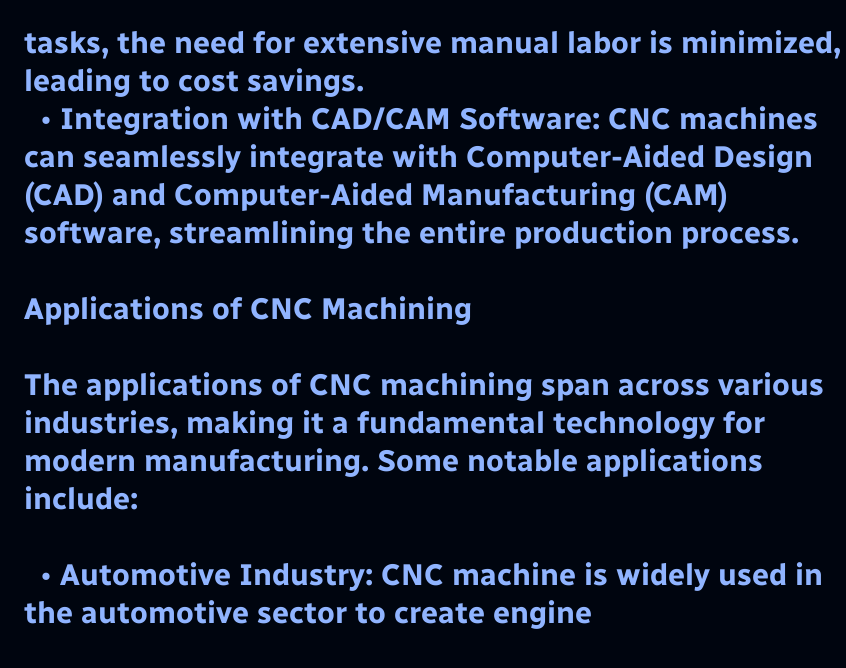tasks, the need for extensive manual labor is minimized, leading to cost savings.
  • Integration with CAD/CAM Software: CNC machines can seamlessly integrate with Computer-Aided Design (CAD) and Computer-Aided Manufacturing (CAM) software, streamlining the entire production process.

Applications of CNC Machining

The applications of CNC machining span across various industries, making it a fundamental technology for modern manufacturing. Some notable applications include:

  • Automotive Industry: CNC machine is widely used in the automotive sector to create engine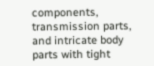components, transmission parts, and intricate body parts with tight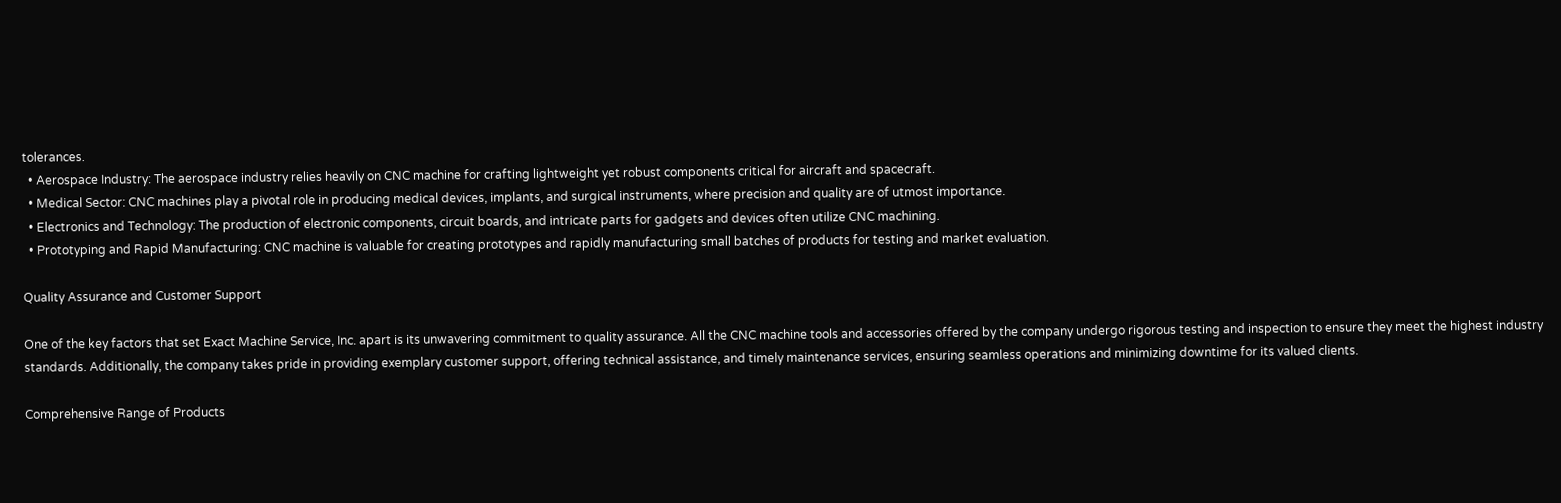tolerances.
  • Aerospace Industry: The aerospace industry relies heavily on CNC machine for crafting lightweight yet robust components critical for aircraft and spacecraft.
  • Medical Sector: CNC machines play a pivotal role in producing medical devices, implants, and surgical instruments, where precision and quality are of utmost importance.
  • Electronics and Technology: The production of electronic components, circuit boards, and intricate parts for gadgets and devices often utilize CNC machining.
  • Prototyping and Rapid Manufacturing: CNC machine is valuable for creating prototypes and rapidly manufacturing small batches of products for testing and market evaluation.

Quality Assurance and Customer Support

One of the key factors that set Exact Machine Service, Inc. apart is its unwavering commitment to quality assurance. All the CNC machine tools and accessories offered by the company undergo rigorous testing and inspection to ensure they meet the highest industry standards. Additionally, the company takes pride in providing exemplary customer support, offering technical assistance, and timely maintenance services, ensuring seamless operations and minimizing downtime for its valued clients.

Comprehensive Range of Products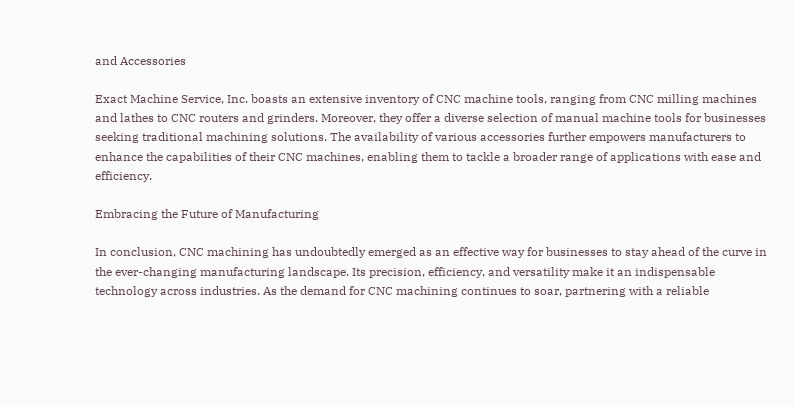and Accessories

Exact Machine Service, Inc. boasts an extensive inventory of CNC machine tools, ranging from CNC milling machines and lathes to CNC routers and grinders. Moreover, they offer a diverse selection of manual machine tools for businesses seeking traditional machining solutions. The availability of various accessories further empowers manufacturers to enhance the capabilities of their CNC machines, enabling them to tackle a broader range of applications with ease and efficiency.

Embracing the Future of Manufacturing

In conclusion, CNC machining has undoubtedly emerged as an effective way for businesses to stay ahead of the curve in the ever-changing manufacturing landscape. Its precision, efficiency, and versatility make it an indispensable technology across industries. As the demand for CNC machining continues to soar, partnering with a reliable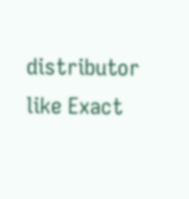distributor like Exact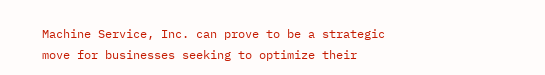Machine Service, Inc. can prove to be a strategic move for businesses seeking to optimize their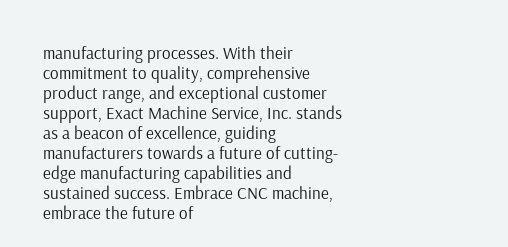manufacturing processes. With their commitment to quality, comprehensive product range, and exceptional customer support, Exact Machine Service, Inc. stands as a beacon of excellence, guiding manufacturers towards a future of cutting-edge manufacturing capabilities and sustained success. Embrace CNC machine, embrace the future of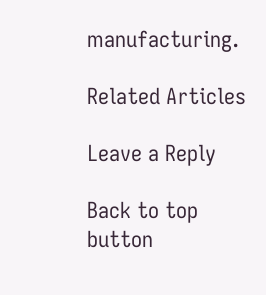manufacturing.

Related Articles

Leave a Reply

Back to top button